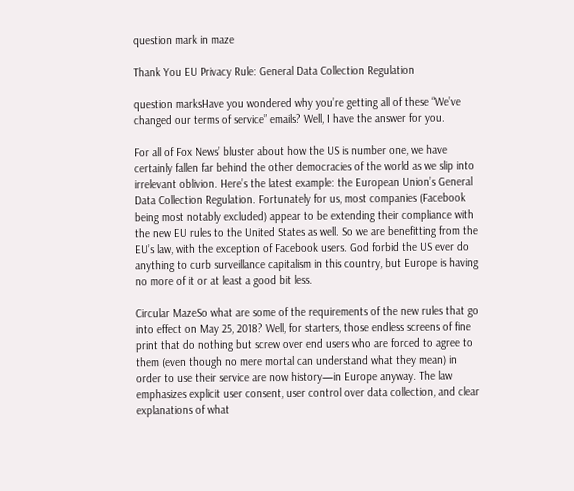question mark in maze

Thank You EU Privacy Rule: General Data Collection Regulation

question marksHave you wondered why you’re getting all of these “We’ve changed our terms of service” emails? Well, I have the answer for you.

For all of Fox News’ bluster about how the US is number one, we have certainly fallen far behind the other democracies of the world as we slip into irrelevant oblivion. Here’s the latest example: the European Union’s General Data Collection Regulation. Fortunately for us, most companies (Facebook being most notably excluded) appear to be extending their compliance with the new EU rules to the United States as well. So we are benefitting from the EU’s law, with the exception of Facebook users. God forbid the US ever do anything to curb surveillance capitalism in this country, but Europe is having no more of it or at least a good bit less.

Circular MazeSo what are some of the requirements of the new rules that go into effect on May 25, 2018? Well, for starters, those endless screens of fine print that do nothing but screw over end users who are forced to agree to them (even though no mere mortal can understand what they mean) in order to use their service are now history—in Europe anyway. The law emphasizes explicit user consent, user control over data collection, and clear explanations of what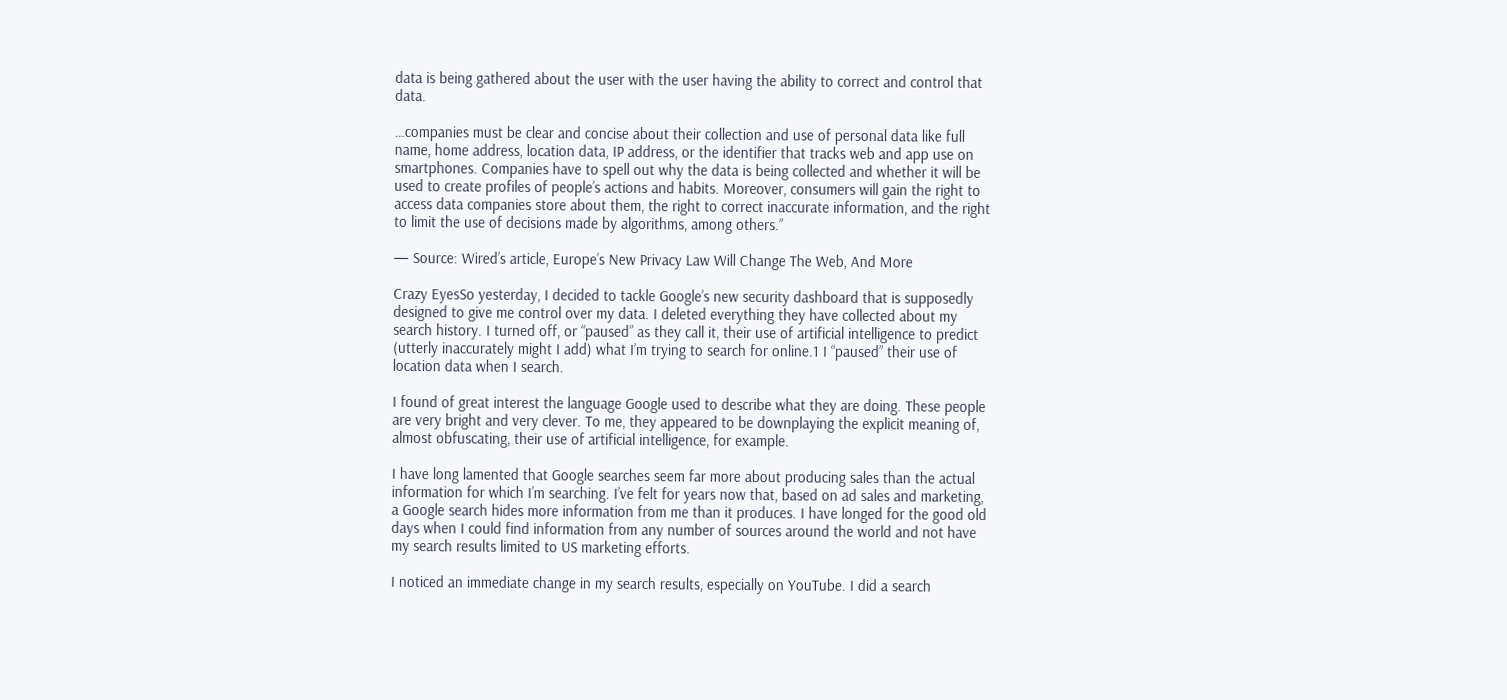data is being gathered about the user with the user having the ability to correct and control that data.

…companies must be clear and concise about their collection and use of personal data like full name, home address, location data, IP address, or the identifier that tracks web and app use on smartphones. Companies have to spell out why the data is being collected and whether it will be used to create profiles of people’s actions and habits. Moreover, consumers will gain the right to access data companies store about them, the right to correct inaccurate information, and the right to limit the use of decisions made by algorithms, among others.”

— Source: Wired’s article, Europe’s New Privacy Law Will Change The Web, And More

Crazy EyesSo yesterday, I decided to tackle Google’s new security dashboard that is supposedly designed to give me control over my data. I deleted everything they have collected about my search history. I turned off, or “paused” as they call it, their use of artificial intelligence to predict (utterly inaccurately might I add) what I’m trying to search for online.1 I “paused” their use of location data when I search.

I found of great interest the language Google used to describe what they are doing. These people are very bright and very clever. To me, they appeared to be downplaying the explicit meaning of, almost obfuscating, their use of artificial intelligence, for example.

I have long lamented that Google searches seem far more about producing sales than the actual information for which I’m searching. I’ve felt for years now that, based on ad sales and marketing, a Google search hides more information from me than it produces. I have longed for the good old days when I could find information from any number of sources around the world and not have my search results limited to US marketing efforts.

I noticed an immediate change in my search results, especially on YouTube. I did a search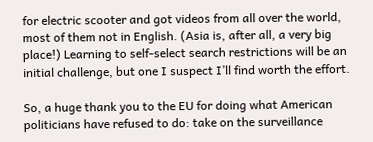for electric scooter and got videos from all over the world, most of them not in English. (Asia is, after all, a very big place!) Learning to self-select search restrictions will be an initial challenge, but one I suspect I’ll find worth the effort.

So, a huge thank you to the EU for doing what American politicians have refused to do: take on the surveillance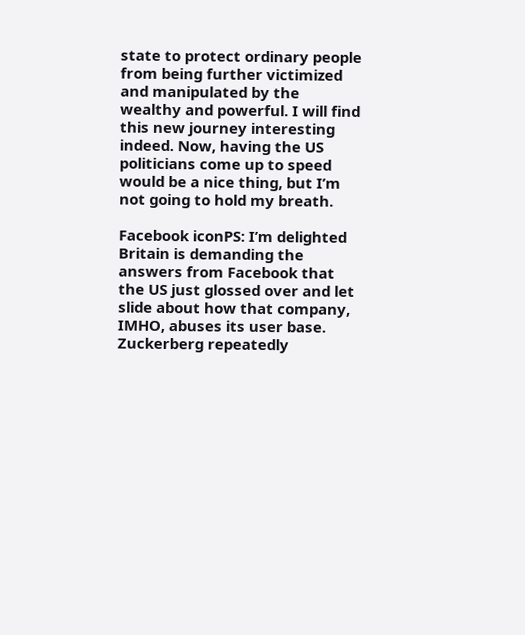state to protect ordinary people from being further victimized and manipulated by the wealthy and powerful. I will find this new journey interesting indeed. Now, having the US politicians come up to speed would be a nice thing, but I’m not going to hold my breath.

Facebook iconPS: I’m delighted Britain is demanding the answers from Facebook that the US just glossed over and let slide about how that company, IMHO, abuses its user base. Zuckerberg repeatedly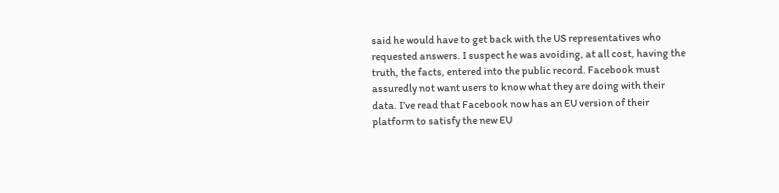said he would have to get back with the US representatives who requested answers. I suspect he was avoiding, at all cost, having the truth, the facts, entered into the public record. Facebook must assuredly not want users to know what they are doing with their data. I’ve read that Facebook now has an EU version of their platform to satisfy the new EU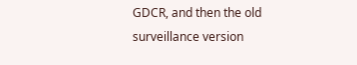GDCR, and then the old surveillance version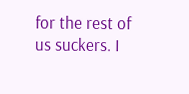for the rest of us suckers. I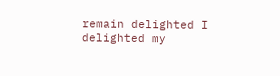remain delighted I delighted my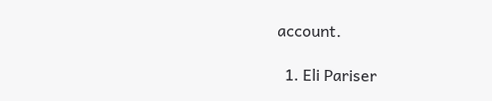account.

  1. Eli Pariser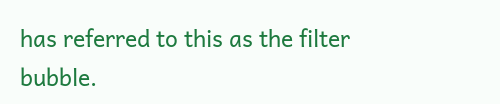has referred to this as the filter bubble.